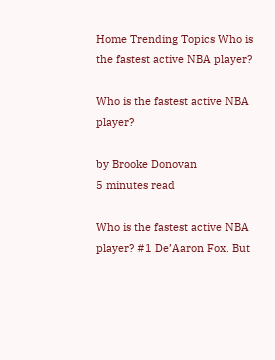Home Trending Topics Who is the fastest active NBA player?

Who is the fastest active NBA player?

by Brooke Donovan
5 minutes read

Who is the fastest active NBA player? #1 De’Aaron Fox. But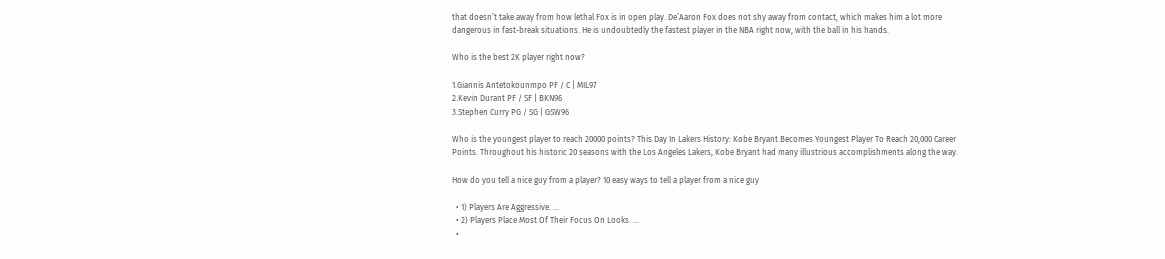that doesn’t take away from how lethal Fox is in open play. De’Aaron Fox does not shy away from contact, which makes him a lot more dangerous in fast-break situations. He is undoubtedly the fastest player in the NBA right now, with the ball in his hands.

Who is the best 2K player right now?

1.Giannis Antetokounmpo PF / C | MIL97
2.Kevin Durant PF / SF | BKN96
3.Stephen Curry PG / SG | GSW96

Who is the youngest player to reach 20000 points? This Day In Lakers History: Kobe Bryant Becomes Youngest Player To Reach 20,000 Career Points. Throughout his historic 20 seasons with the Los Angeles Lakers, Kobe Bryant had many illustrious accomplishments along the way.

How do you tell a nice guy from a player? 10 easy ways to tell a player from a nice guy

  • 1) Players Are Aggressive. …
  • 2) Players Place Most Of Their Focus On Looks. …
  •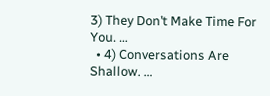3) They Don’t Make Time For You. …
  • 4) Conversations Are Shallow. …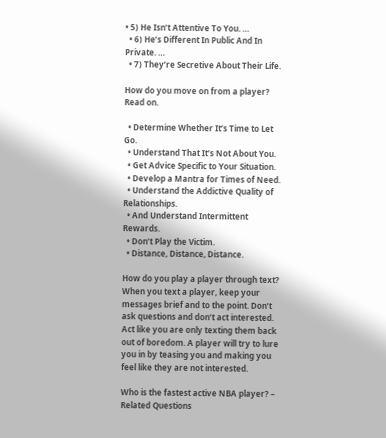• 5) He Isn’t Attentive To You. …
  • 6) He’s Different In Public And In Private. …
  • 7) They’re Secretive About Their Life.

How do you move on from a player? Read on.

  • Determine Whether It’s Time to Let Go.
  • Understand That It’s Not About You.
  • Get Advice Specific to Your Situation.
  • Develop a Mantra for Times of Need.
  • Understand the Addictive Quality of Relationships.
  • And Understand Intermittent Rewards.
  • Don’t Play the Victim.
  • Distance, Distance, Distance.

How do you play a player through text? When you text a player, keep your messages brief and to the point. Don’t ask questions and don’t act interested. Act like you are only texting them back out of boredom. A player will try to lure you in by teasing you and making you feel like they are not interested.

Who is the fastest active NBA player? – Related Questions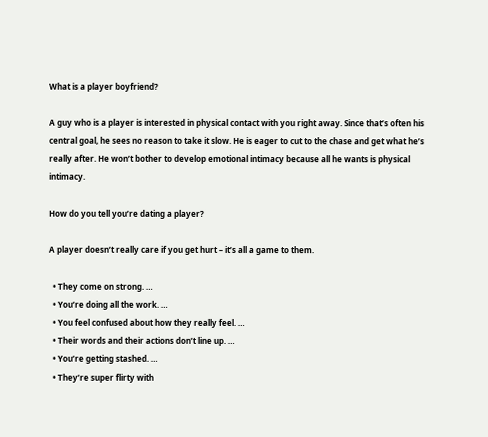What is a player boyfriend?

A guy who is a player is interested in physical contact with you right away. Since that’s often his central goal, he sees no reason to take it slow. He is eager to cut to the chase and get what he’s really after. He won’t bother to develop emotional intimacy because all he wants is physical intimacy.

How do you tell you’re dating a player?

A player doesn’t really care if you get hurt – it’s all a game to them.

  • They come on strong. …
  • You’re doing all the work. …
  • You feel confused about how they really feel. …
  • Their words and their actions don’t line up. …
  • You’re getting stashed. …
  • They’re super flirty with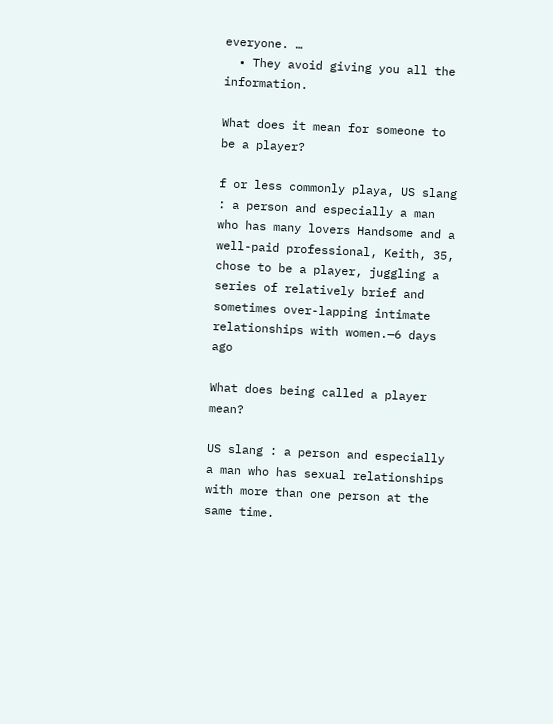everyone. …
  • They avoid giving you all the information.

What does it mean for someone to be a player?

f or less commonly playa, US slang : a person and especially a man who has many lovers Handsome and a well-paid professional, Keith, 35, chose to be a player, juggling a series of relatively brief and sometimes over-lapping intimate relationships with women.—6 days ago

What does being called a player mean?

US slang : a person and especially a man who has sexual relationships with more than one person at the same time.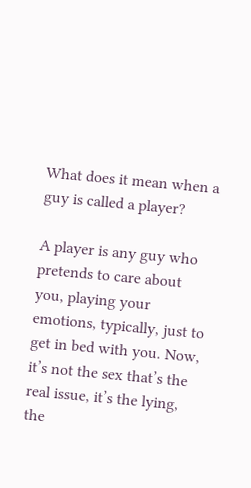What does it mean when a guy is called a player?

A player is any guy who pretends to care about you, playing your emotions, typically, just to get in bed with you. Now, it’s not the sex that’s the real issue, it’s the lying, the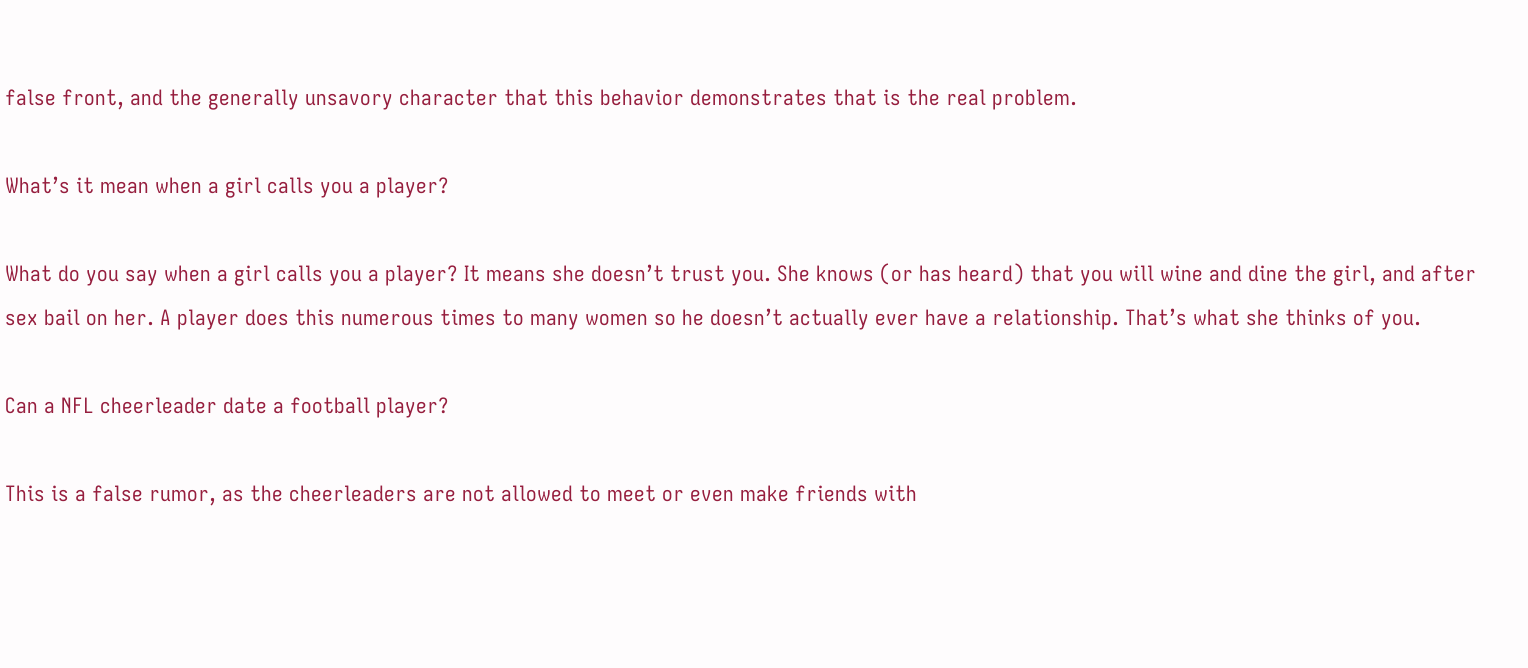false front, and the generally unsavory character that this behavior demonstrates that is the real problem.

What’s it mean when a girl calls you a player?

What do you say when a girl calls you a player? It means she doesn’t trust you. She knows (or has heard) that you will wine and dine the girl, and after sex bail on her. A player does this numerous times to many women so he doesn’t actually ever have a relationship. That’s what she thinks of you.

Can a NFL cheerleader date a football player?

This is a false rumor, as the cheerleaders are not allowed to meet or even make friends with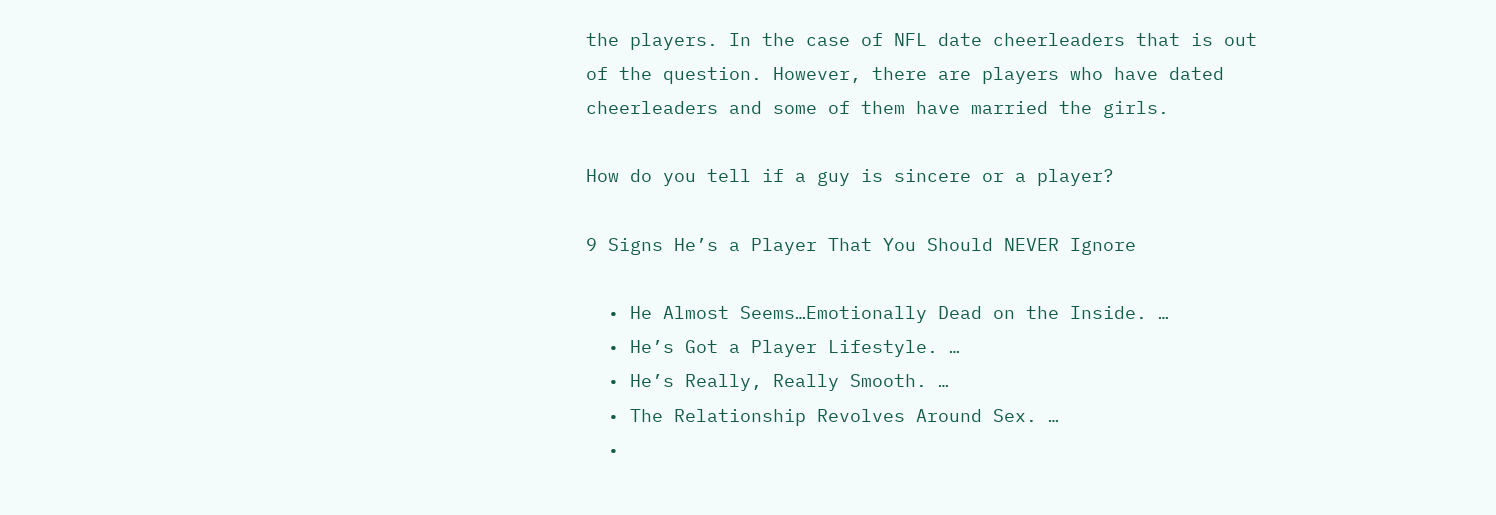the players. In the case of NFL date cheerleaders that is out of the question. However, there are players who have dated cheerleaders and some of them have married the girls.

How do you tell if a guy is sincere or a player?

9 Signs He’s a Player That You Should NEVER Ignore

  • He Almost Seems…Emotionally Dead on the Inside. …
  • He’s Got a Player Lifestyle. …
  • He’s Really, Really Smooth. …
  • The Relationship Revolves Around Sex. …
  •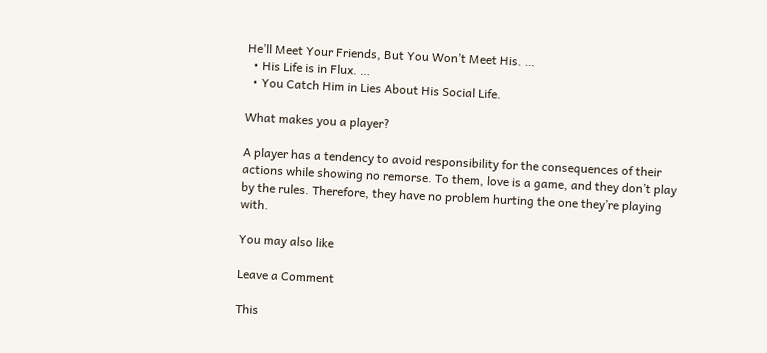He’ll Meet Your Friends, But You Won’t Meet His. …
  • His Life is in Flux. …
  • You Catch Him in Lies About His Social Life.

What makes you a player?

A player has a tendency to avoid responsibility for the consequences of their actions while showing no remorse. To them, love is a game, and they don’t play by the rules. Therefore, they have no problem hurting the one they’re playing with.

You may also like

Leave a Comment

This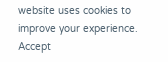website uses cookies to improve your experience. Accept